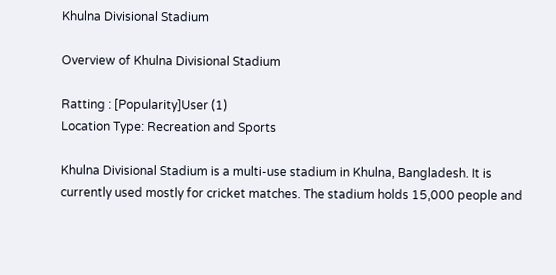Khulna Divisional Stadium

Overview of Khulna Divisional Stadium

Ratting : [Popularity]User (1)
Location Type: Recreation and Sports

Khulna Divisional Stadium is a multi-use stadium in Khulna, Bangladesh. It is currently used mostly for cricket matches. The stadium holds 15,000 people and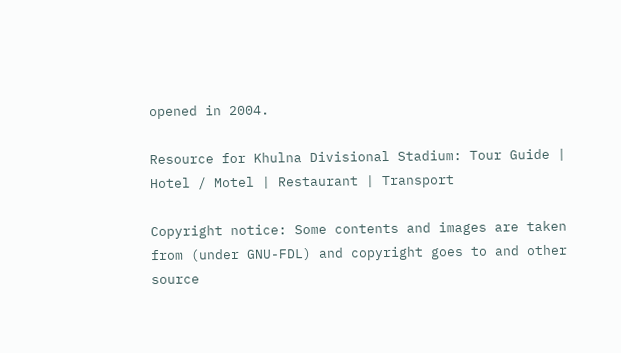opened in 2004.

Resource for Khulna Divisional Stadium: Tour Guide | Hotel / Motel | Restaurant | Transport

Copyright notice: Some contents and images are taken from (under GNU-FDL) and copyright goes to and other source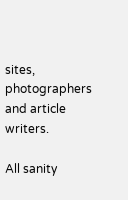sites, photographers and article writers.

All sanity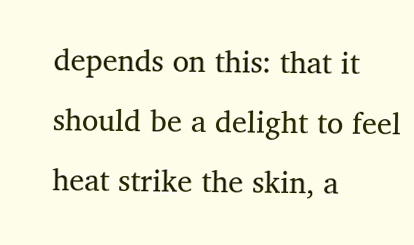depends on this: that it should be a delight to feel heat strike the skin, a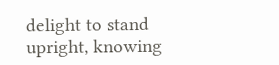delight to stand upright, knowing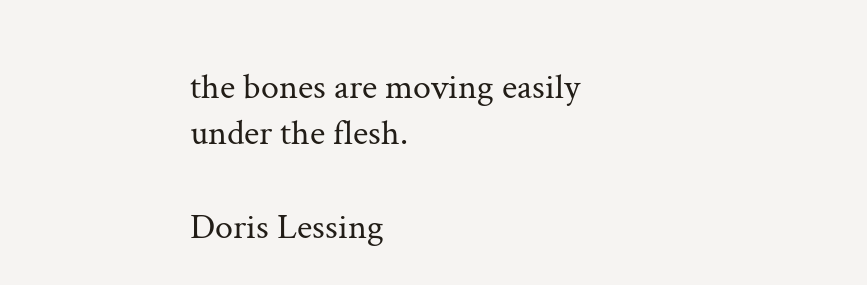the bones are moving easily under the flesh.

Doris Lessing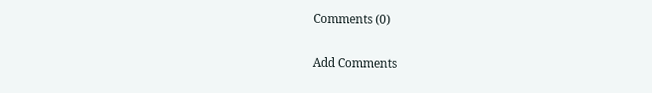Comments (0)

Add Comments